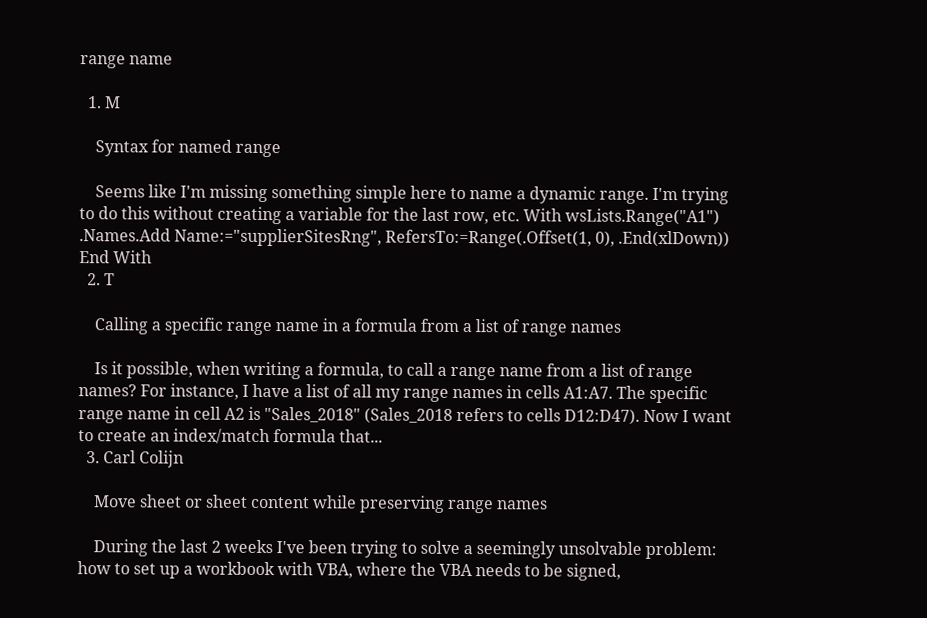range name

  1. M

    Syntax for named range

    Seems like I'm missing something simple here to name a dynamic range. I'm trying to do this without creating a variable for the last row, etc. With wsLists.Range("A1") .Names.Add Name:="supplierSitesRng", RefersTo:=Range(.Offset(1, 0), .End(xlDown)) End With
  2. T

    Calling a specific range name in a formula from a list of range names

    Is it possible, when writing a formula, to call a range name from a list of range names? For instance, I have a list of all my range names in cells A1:A7. The specific range name in cell A2 is "Sales_2018" (Sales_2018 refers to cells D12:D47). Now I want to create an index/match formula that...
  3. Carl Colijn

    Move sheet or sheet content while preserving range names

    During the last 2 weeks I've been trying to solve a seemingly unsolvable problem: how to set up a workbook with VBA, where the VBA needs to be signed,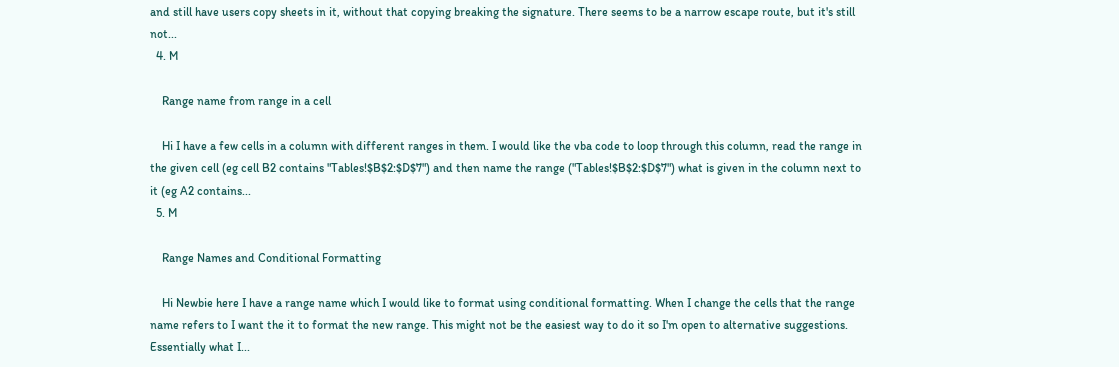and still have users copy sheets in it, without that copying breaking the signature. There seems to be a narrow escape route, but it's still not...
  4. M

    Range name from range in a cell

    Hi I have a few cells in a column with different ranges in them. I would like the vba code to loop through this column, read the range in the given cell (eg cell B2 contains "Tables!$B$2:$D$7") and then name the range ("Tables!$B$2:$D$7") what is given in the column next to it (eg A2 contains...
  5. M

    Range Names and Conditional Formatting

    Hi Newbie here I have a range name which I would like to format using conditional formatting. When I change the cells that the range name refers to I want the it to format the new range. This might not be the easiest way to do it so I'm open to alternative suggestions. Essentially what I...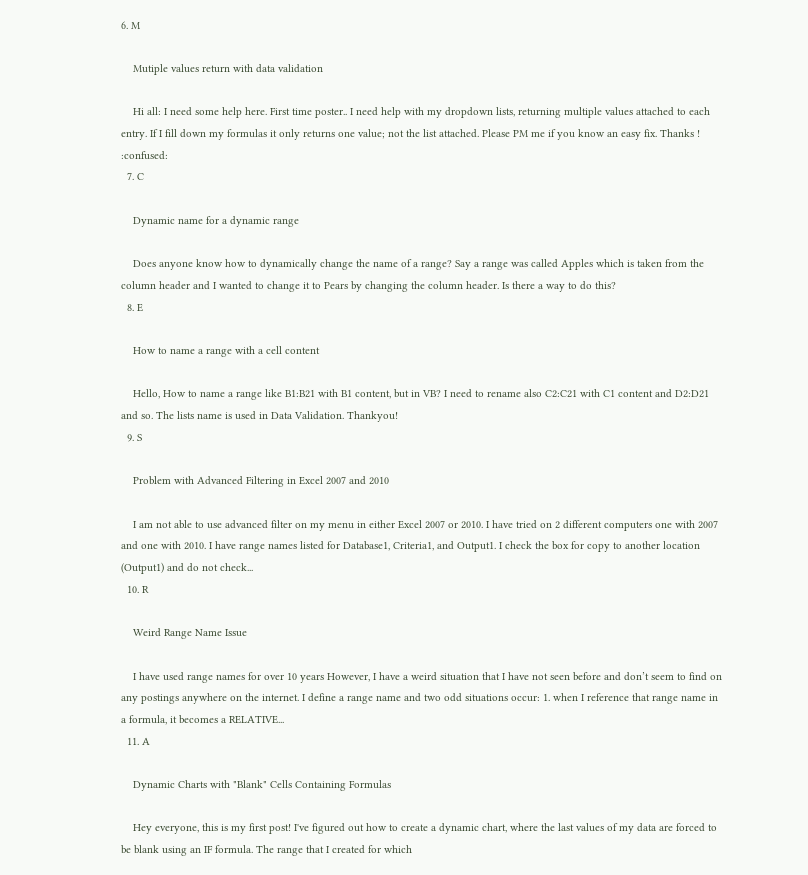6. M

    Mutiple values return with data validation

    Hi all: I need some help here. First time poster.. I need help with my dropdown lists, returning multiple values attached to each entry. If I fill down my formulas it only returns one value; not the list attached. Please PM me if you know an easy fix. Thanks ! :confused:
  7. C

    Dynamic name for a dynamic range

    Does anyone know how to dynamically change the name of a range? Say a range was called Apples which is taken from the column header and I wanted to change it to Pears by changing the column header. Is there a way to do this?
  8. E

    How to name a range with a cell content

    Hello, How to name a range like B1:B21 with B1 content, but in VB? I need to rename also C2:C21 with C1 content and D2:D21 and so. The lists name is used in Data Validation. Thankyou!
  9. S

    Problem with Advanced Filtering in Excel 2007 and 2010

    I am not able to use advanced filter on my menu in either Excel 2007 or 2010. I have tried on 2 different computers one with 2007 and one with 2010. I have range names listed for Database1, Criteria1, and Output1. I check the box for copy to another location (Output1) and do not check...
  10. R

    Weird Range Name Issue

    I have used range names for over 10 years However, I have a weird situation that I have not seen before and don’t seem to find on any postings anywhere on the internet. I define a range name and two odd situations occur: 1. when I reference that range name in a formula, it becomes a RELATIVE...
  11. A

    Dynamic Charts with "Blank" Cells Containing Formulas

    Hey everyone, this is my first post! I've figured out how to create a dynamic chart, where the last values of my data are forced to be blank using an IF formula. The range that I created for which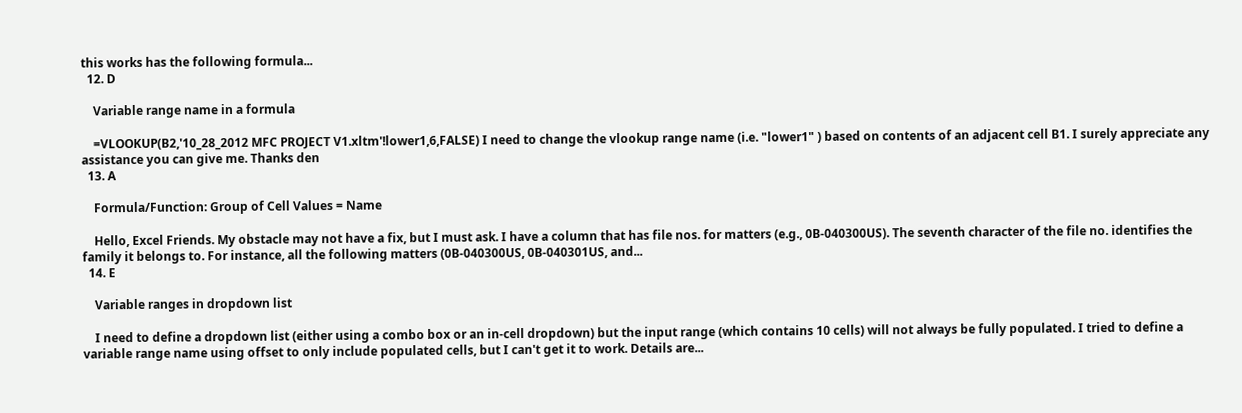this works has the following formula...
  12. D

    Variable range name in a formula

    =VLOOKUP(B2,'10_28_2012 MFC PROJECT V1.xltm'!lower1,6,FALSE) I need to change the vlookup range name (i.e. "lower1" ) based on contents of an adjacent cell B1. I surely appreciate any assistance you can give me. Thanks den
  13. A

    Formula/Function: Group of Cell Values = Name

    Hello, Excel Friends. My obstacle may not have a fix, but I must ask. I have a column that has file nos. for matters (e.g., 0B-040300US). The seventh character of the file no. identifies the family it belongs to. For instance, all the following matters (0B-040300US, 0B-040301US, and...
  14. E

    Variable ranges in dropdown list

    I need to define a dropdown list (either using a combo box or an in-cell dropdown) but the input range (which contains 10 cells) will not always be fully populated. I tried to define a variable range name using offset to only include populated cells, but I can't get it to work. Details are...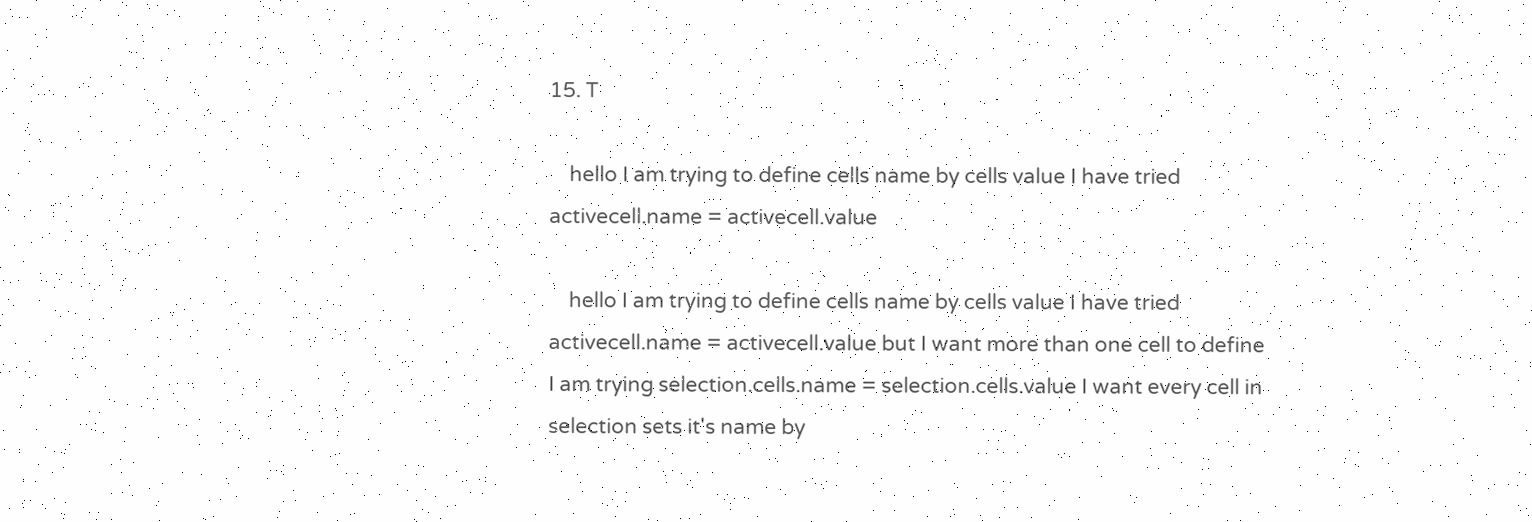15. T

    hello I am trying to define cells name by cells value I have tried activecell.name = activecell.value

    hello I am trying to define cells name by cells value I have tried activecell.name = activecell.value but I want more than one cell to define I am trying selection.cells.name = selection.cells.value I want every cell in selection sets it's name by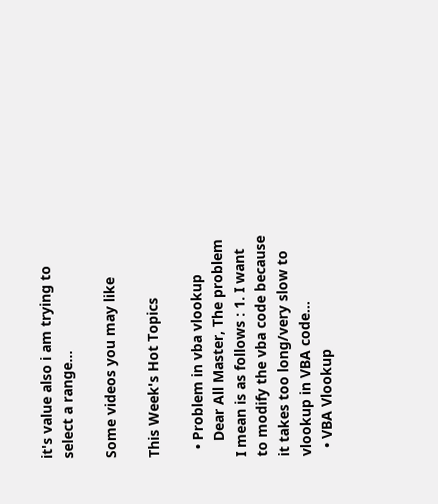it's value also i am trying to select a range...

Some videos you may like

This Week's Hot Topics

  • Problem in vba vlookup
    Dear All Master, The problem I mean is as follows : 1. I want to modify the vba code because it takes too long/very slow to vlookup in VBA code...
  • VBA Vlookup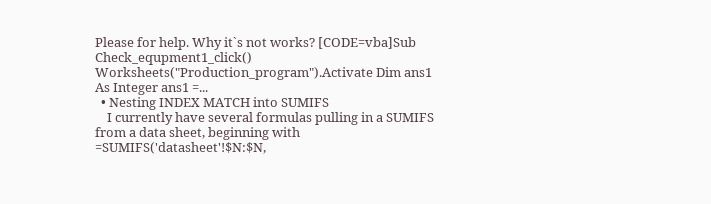Please for help. Why it`s not works? [CODE=vba]Sub Check_equpment1_click() Worksheets("Production_program").Activate Dim ans1 As Integer ans1 =...
  • Nesting INDEX MATCH into SUMIFS
    I currently have several formulas pulling in a SUMIFS from a data sheet, beginning with =SUMIFS('datasheet'!$N:$N,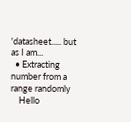'datasheet..... but as I am...
  • Extracting number from a range randomly
    Hello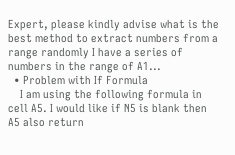Expert, please kindly advise what is the best method to extract numbers from a range randomly I have a series of numbers in the range of A1...
  • Problem with If Formula
    I am using the following formula in cell A5. I would like if N5 is blank then A5 also return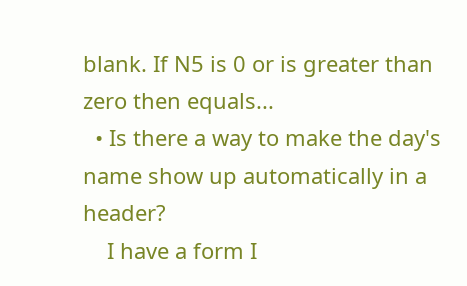blank. If N5 is 0 or is greater than zero then equals...
  • Is there a way to make the day's name show up automatically in a header?
    I have a form I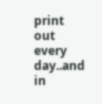print out every day..and in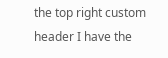the top right custom header I have the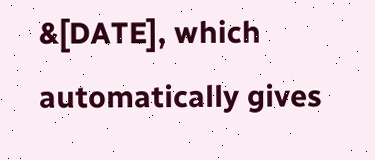&[DATE], which automatically gives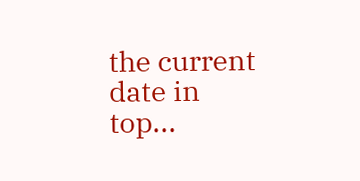the current date in top...